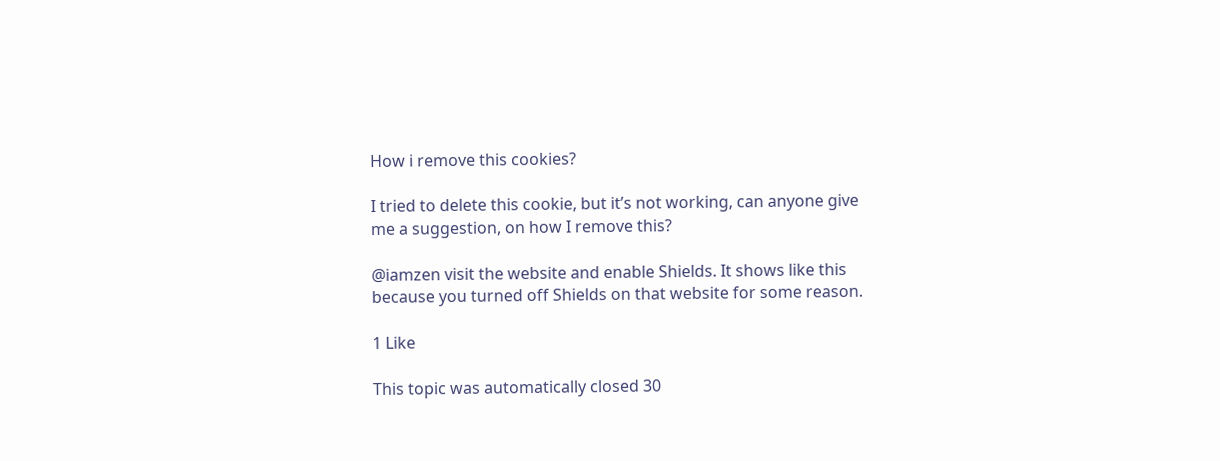How i remove this cookies?

I tried to delete this cookie, but it’s not working, can anyone give me a suggestion, on how I remove this?

@iamzen visit the website and enable Shields. It shows like this because you turned off Shields on that website for some reason.

1 Like

This topic was automatically closed 30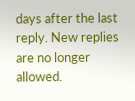days after the last reply. New replies are no longer allowed.